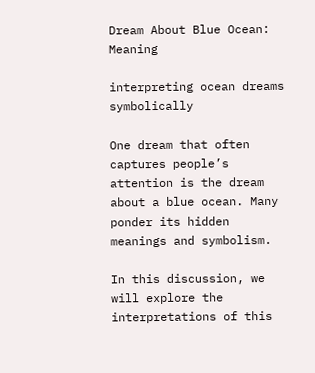Dream About Blue Ocean: Meaning

interpreting ocean dreams symbolically

One dream that often captures people’s attention is the dream about a blue ocean. Many ponder its hidden meanings and symbolism.

In this discussion, we will explore the interpretations of this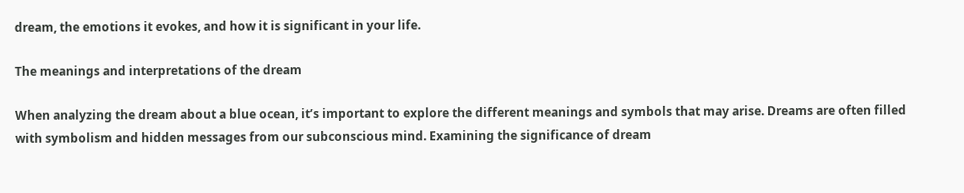dream, the emotions it evokes, and how it is significant in your life.

The meanings and interpretations of the dream

When analyzing the dream about a blue ocean, it’s important to explore the different meanings and symbols that may arise. Dreams are often filled with symbolism and hidden messages from our subconscious mind. Examining the significance of dream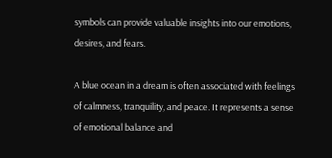symbols can provide valuable insights into our emotions, desires, and fears.

A blue ocean in a dream is often associated with feelings of calmness, tranquility, and peace. It represents a sense of emotional balance and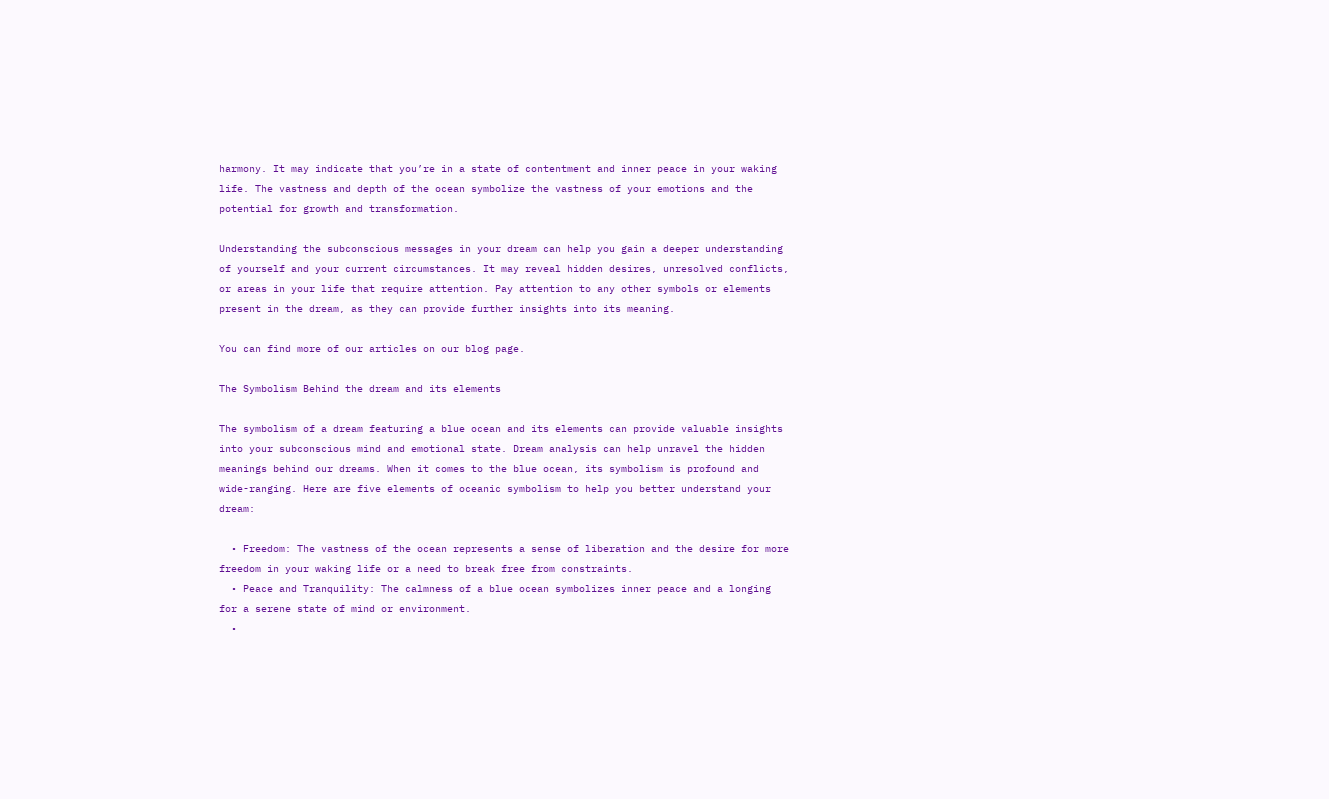harmony. It may indicate that you’re in a state of contentment and inner peace in your waking life. The vastness and depth of the ocean symbolize the vastness of your emotions and the potential for growth and transformation.

Understanding the subconscious messages in your dream can help you gain a deeper understanding of yourself and your current circumstances. It may reveal hidden desires, unresolved conflicts, or areas in your life that require attention. Pay attention to any other symbols or elements present in the dream, as they can provide further insights into its meaning.

You can find more of our articles on our blog page.

The Symbolism Behind the dream and its elements

The symbolism of a dream featuring a blue ocean and its elements can provide valuable insights into your subconscious mind and emotional state. Dream analysis can help unravel the hidden meanings behind our dreams. When it comes to the blue ocean, its symbolism is profound and wide-ranging. Here are five elements of oceanic symbolism to help you better understand your dream:

  • Freedom: The vastness of the ocean represents a sense of liberation and the desire for more freedom in your waking life or a need to break free from constraints.
  • Peace and Tranquility: The calmness of a blue ocean symbolizes inner peace and a longing for a serene state of mind or environment.
  •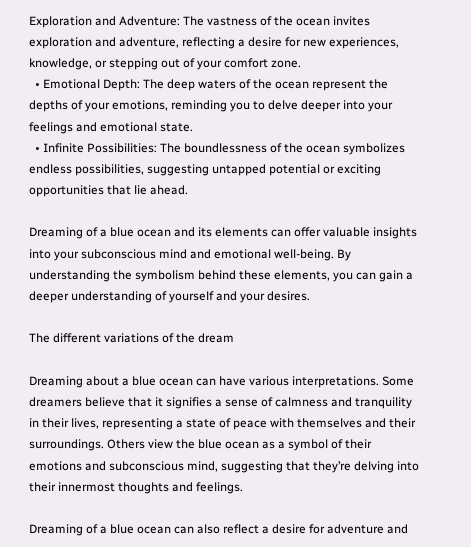Exploration and Adventure: The vastness of the ocean invites exploration and adventure, reflecting a desire for new experiences, knowledge, or stepping out of your comfort zone.
  • Emotional Depth: The deep waters of the ocean represent the depths of your emotions, reminding you to delve deeper into your feelings and emotional state.
  • Infinite Possibilities: The boundlessness of the ocean symbolizes endless possibilities, suggesting untapped potential or exciting opportunities that lie ahead.

Dreaming of a blue ocean and its elements can offer valuable insights into your subconscious mind and emotional well-being. By understanding the symbolism behind these elements, you can gain a deeper understanding of yourself and your desires.

The different variations of the dream

Dreaming about a blue ocean can have various interpretations. Some dreamers believe that it signifies a sense of calmness and tranquility in their lives, representing a state of peace with themselves and their surroundings. Others view the blue ocean as a symbol of their emotions and subconscious mind, suggesting that they’re delving into their innermost thoughts and feelings.

Dreaming of a blue ocean can also reflect a desire for adventure and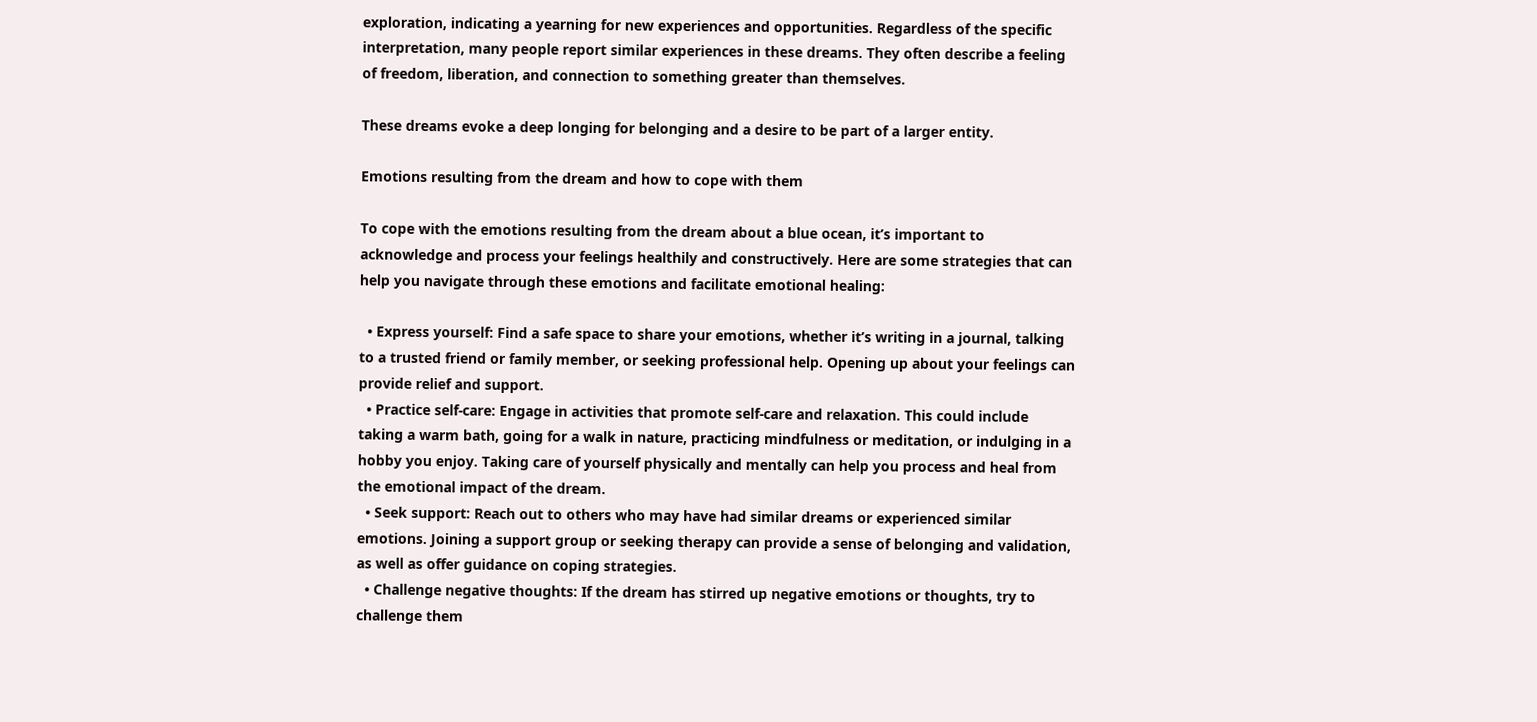exploration, indicating a yearning for new experiences and opportunities. Regardless of the specific interpretation, many people report similar experiences in these dreams. They often describe a feeling of freedom, liberation, and connection to something greater than themselves.

These dreams evoke a deep longing for belonging and a desire to be part of a larger entity.

Emotions resulting from the dream and how to cope with them

To cope with the emotions resulting from the dream about a blue ocean, it’s important to acknowledge and process your feelings healthily and constructively. Here are some strategies that can help you navigate through these emotions and facilitate emotional healing:

  • Express yourself: Find a safe space to share your emotions, whether it’s writing in a journal, talking to a trusted friend or family member, or seeking professional help. Opening up about your feelings can provide relief and support.
  • Practice self-care: Engage in activities that promote self-care and relaxation. This could include taking a warm bath, going for a walk in nature, practicing mindfulness or meditation, or indulging in a hobby you enjoy. Taking care of yourself physically and mentally can help you process and heal from the emotional impact of the dream.
  • Seek support: Reach out to others who may have had similar dreams or experienced similar emotions. Joining a support group or seeking therapy can provide a sense of belonging and validation, as well as offer guidance on coping strategies.
  • Challenge negative thoughts: If the dream has stirred up negative emotions or thoughts, try to challenge them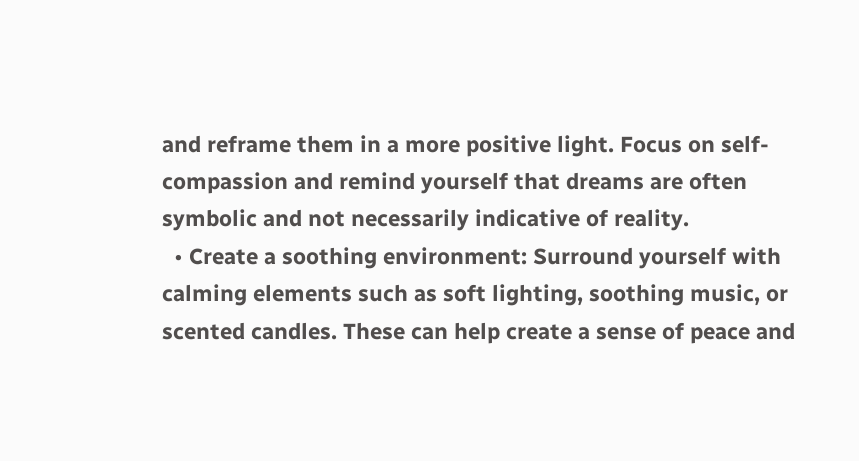and reframe them in a more positive light. Focus on self-compassion and remind yourself that dreams are often symbolic and not necessarily indicative of reality.
  • Create a soothing environment: Surround yourself with calming elements such as soft lighting, soothing music, or scented candles. These can help create a sense of peace and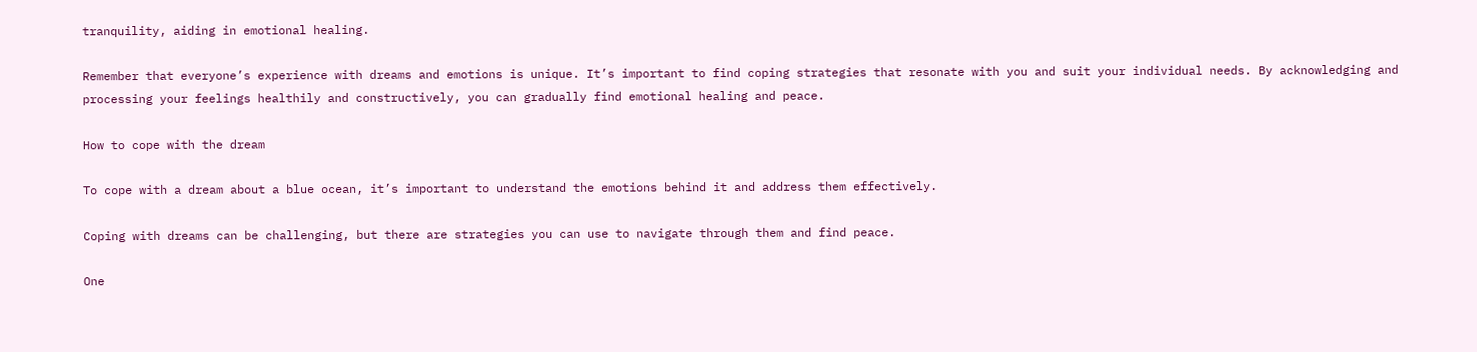tranquility, aiding in emotional healing.

Remember that everyone’s experience with dreams and emotions is unique. It’s important to find coping strategies that resonate with you and suit your individual needs. By acknowledging and processing your feelings healthily and constructively, you can gradually find emotional healing and peace.

How to cope with the dream

To cope with a dream about a blue ocean, it’s important to understand the emotions behind it and address them effectively.

Coping with dreams can be challenging, but there are strategies you can use to navigate through them and find peace.

One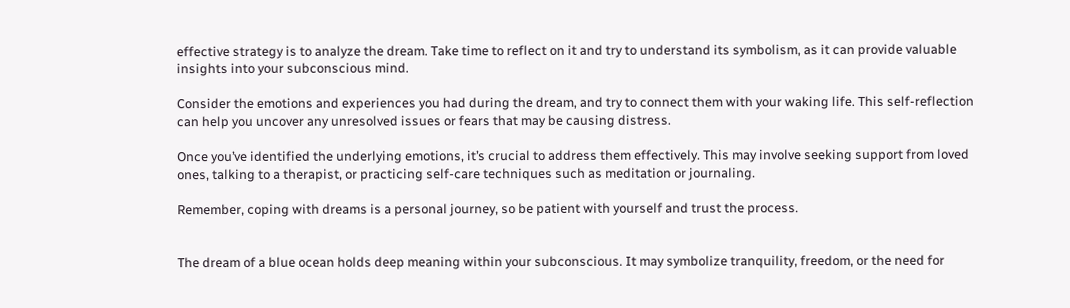effective strategy is to analyze the dream. Take time to reflect on it and try to understand its symbolism, as it can provide valuable insights into your subconscious mind.

Consider the emotions and experiences you had during the dream, and try to connect them with your waking life. This self-reflection can help you uncover any unresolved issues or fears that may be causing distress.

Once you’ve identified the underlying emotions, it’s crucial to address them effectively. This may involve seeking support from loved ones, talking to a therapist, or practicing self-care techniques such as meditation or journaling.

Remember, coping with dreams is a personal journey, so be patient with yourself and trust the process.


The dream of a blue ocean holds deep meaning within your subconscious. It may symbolize tranquility, freedom, or the need for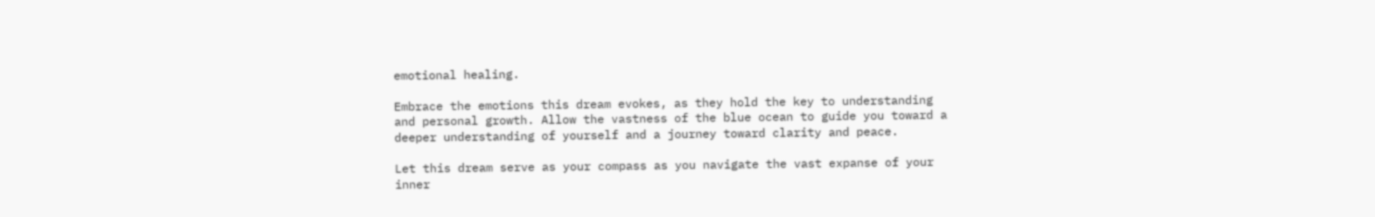emotional healing.

Embrace the emotions this dream evokes, as they hold the key to understanding and personal growth. Allow the vastness of the blue ocean to guide you toward a deeper understanding of yourself and a journey toward clarity and peace.

Let this dream serve as your compass as you navigate the vast expanse of your inner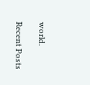world.

Recent Posts